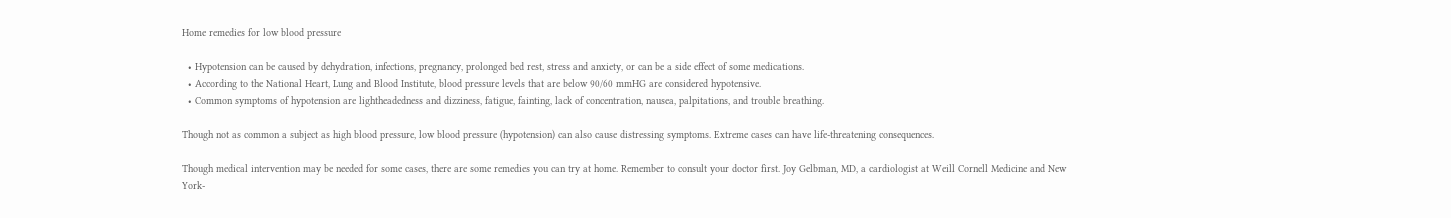Home remedies for low blood pressure

  • Hypotension can be caused by dehydration, infections, pregnancy, prolonged bed rest, stress and anxiety, or can be a side effect of some medications.
  • According to the National Heart, Lung and Blood Institute, blood pressure levels that are below 90/60 mmHG are considered hypotensive.
  • Common symptoms of hypotension are lightheadedness and dizziness, fatigue, fainting, lack of concentration, nausea, palpitations, and trouble breathing.

Though not as common a subject as high blood pressure, low blood pressure (hypotension) can also cause distressing symptoms. Extreme cases can have life-threatening consequences.

Though medical intervention may be needed for some cases, there are some remedies you can try at home. Remember to consult your doctor first. Joy Gelbman, MD, a cardiologist at Weill Cornell Medicine and New York-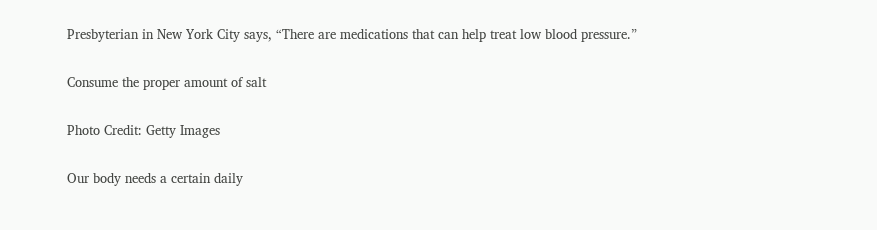Presbyterian in New York City says, “There are medications that can help treat low blood pressure.”

Consume the proper amount of salt

Photo Credit: Getty Images

Our body needs a certain daily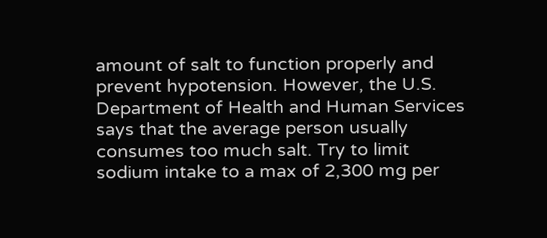amount of salt to function properly and prevent hypotension. However, the U.S. Department of Health and Human Services says that the average person usually consumes too much salt. Try to limit sodium intake to a max of 2,300 mg per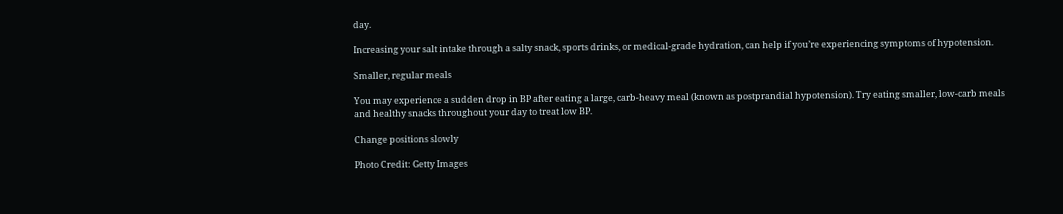day.

Increasing your salt intake through a salty snack, sports drinks, or medical-grade hydration, can help if you’re experiencing symptoms of hypotension.

Smaller, regular meals

You may experience a sudden drop in BP after eating a large, carb-heavy meal (known as postprandial hypotension). Try eating smaller, low-carb meals and healthy snacks throughout your day to treat low BP.

Change positions slowly

Photo Credit: Getty Images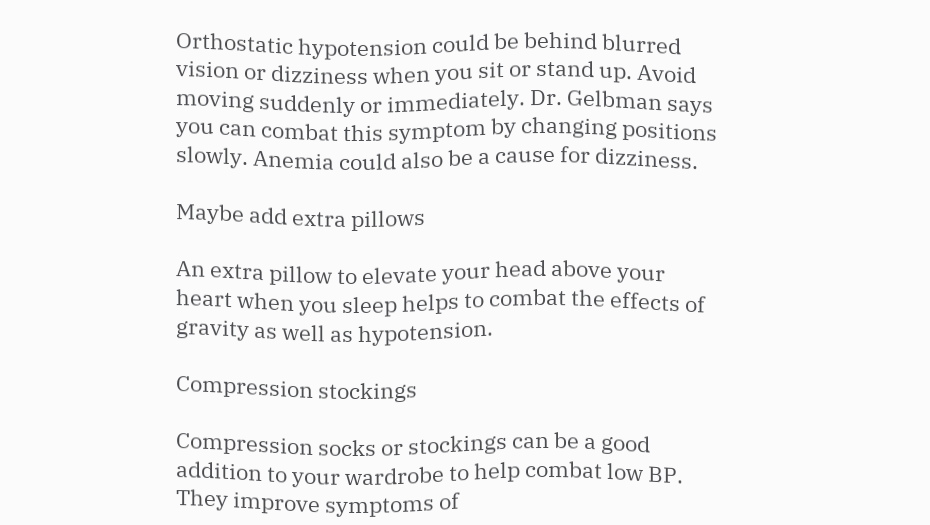Orthostatic hypotension could be behind blurred vision or dizziness when you sit or stand up. Avoid moving suddenly or immediately. Dr. Gelbman says you can combat this symptom by changing positions slowly. Anemia could also be a cause for dizziness.

Maybe add extra pillows

An extra pillow to elevate your head above your heart when you sleep helps to combat the effects of gravity as well as hypotension.

Compression stockings

Compression socks or stockings can be a good addition to your wardrobe to help combat low BP. They improve symptoms of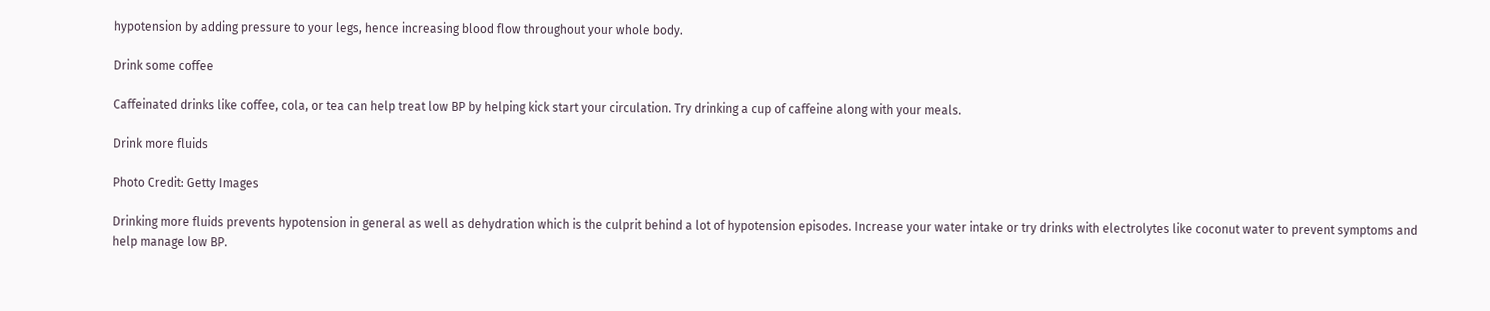hypotension by adding pressure to your legs, hence increasing blood flow throughout your whole body.

Drink some coffee

Caffeinated drinks like coffee, cola, or tea can help treat low BP by helping kick start your circulation. Try drinking a cup of caffeine along with your meals.

Drink more fluids

Photo Credit: Getty Images

Drinking more fluids prevents hypotension in general as well as dehydration which is the culprit behind a lot of hypotension episodes. Increase your water intake or try drinks with electrolytes like coconut water to prevent symptoms and help manage low BP.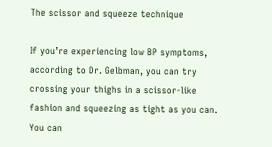The scissor and squeeze technique

If you’re experiencing low BP symptoms, according to Dr. Gelbman, you can try crossing your thighs in a scissor-like fashion and squeezing as tight as you can. You can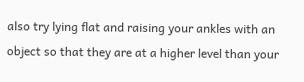also try lying flat and raising your ankles with an object so that they are at a higher level than your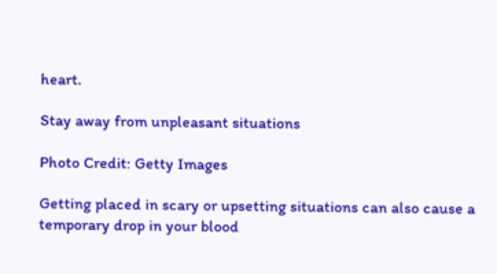heart.

Stay away from unpleasant situations

Photo Credit: Getty Images

Getting placed in scary or upsetting situations can also cause a temporary drop in your blood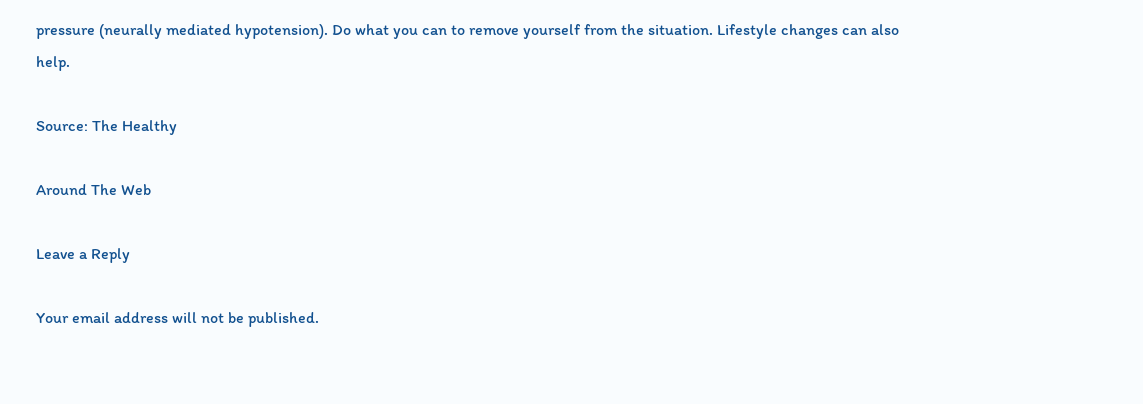pressure (neurally mediated hypotension). Do what you can to remove yourself from the situation. Lifestyle changes can also help.

Source: The Healthy

Around The Web

Leave a Reply

Your email address will not be published.